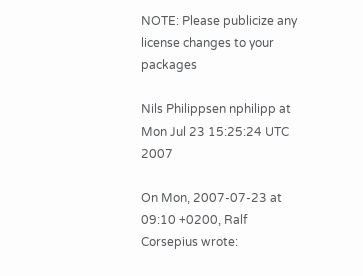NOTE: Please publicize any license changes to your packages

Nils Philippsen nphilipp at
Mon Jul 23 15:25:24 UTC 2007

On Mon, 2007-07-23 at 09:10 +0200, Ralf Corsepius wrote: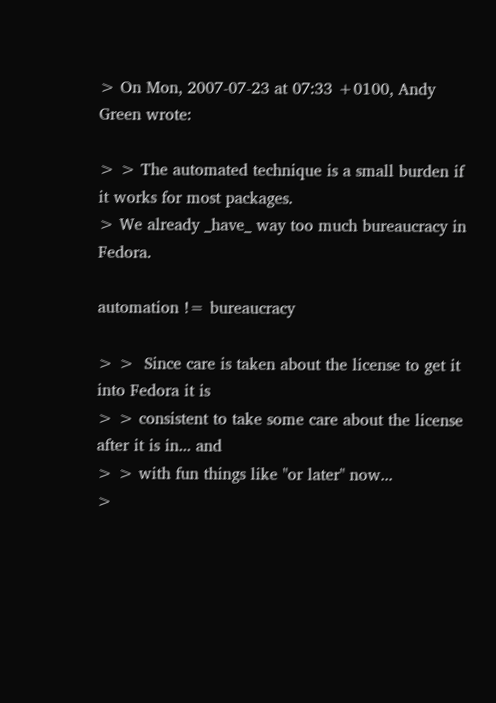> On Mon, 2007-07-23 at 07:33 +0100, Andy Green wrote:

> > The automated technique is a small burden if it works for most packages.
> We already _have_ way too much bureaucracy in Fedora.

automation != bureaucracy

> >  Since care is taken about the license to get it into Fedora it is
> > consistent to take some care about the license after it is in... and
> > with fun things like "or later" now...
>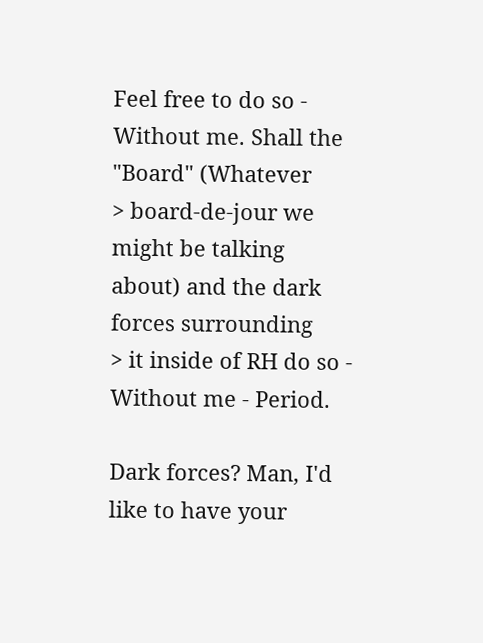Feel free to do so - Without me. Shall the "Board" (Whatever
> board-de-jour we might be talking about) and the dark forces surrounding
> it inside of RH do so - Without me - Period.

Dark forces? Man, I'd like to have your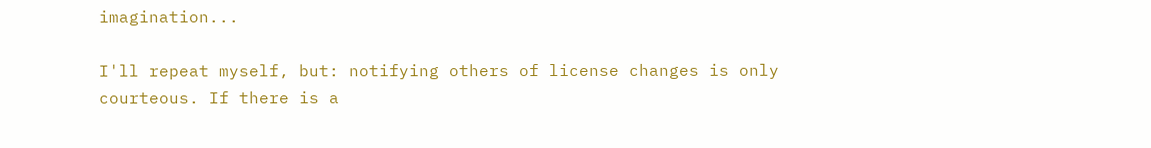imagination...

I'll repeat myself, but: notifying others of license changes is only
courteous. If there is a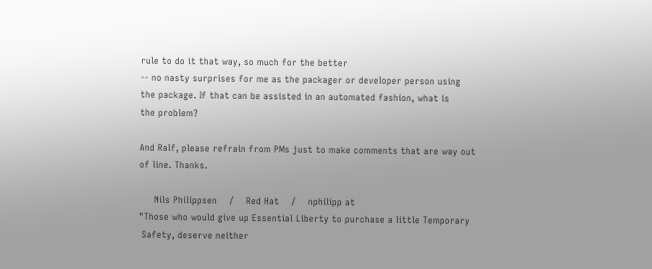rule to do it that way, so much for the better
-- no nasty surprises for me as the packager or developer person using
the package. If that can be assisted in an automated fashion, what is
the problem?

And Ralf, please refrain from PMs just to make comments that are way out
of line. Thanks.

     Nils Philippsen    /    Red Hat    /    nphilipp at
"Those who would give up Essential Liberty to purchase a little Temporary
 Safety, deserve neither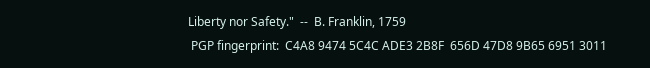Liberty nor Safety."  --  B. Franklin, 1759
 PGP fingerprint:  C4A8 9474 5C4C ADE3 2B8F  656D 47D8 9B65 6951 3011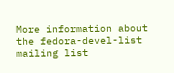More information about the fedora-devel-list mailing list